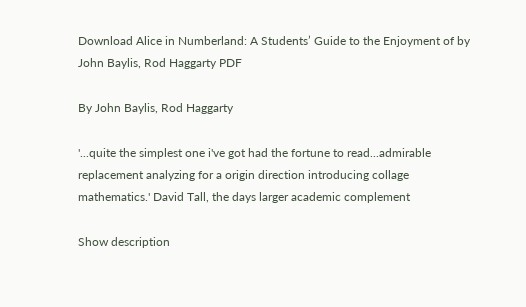Download Alice in Numberland: A Students’ Guide to the Enjoyment of by John Baylis, Rod Haggarty PDF

By John Baylis, Rod Haggarty

'...quite the simplest one i've got had the fortune to read...admirable replacement analyzing for a origin direction introducing collage mathematics.' David Tall, the days larger academic complement

Show description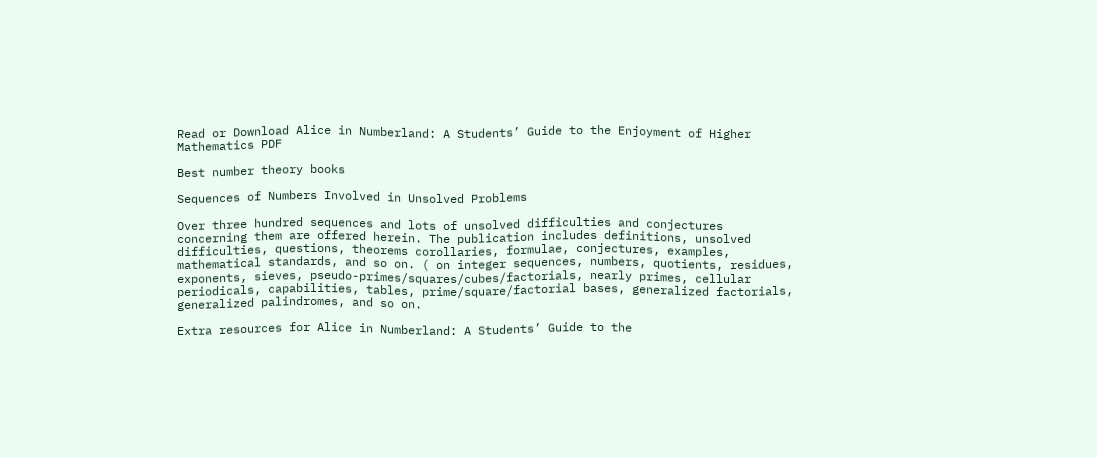Read or Download Alice in Numberland: A Students’ Guide to the Enjoyment of Higher Mathematics PDF

Best number theory books

Sequences of Numbers Involved in Unsolved Problems

Over three hundred sequences and lots of unsolved difficulties and conjectures concerning them are offered herein. The publication includes definitions, unsolved difficulties, questions, theorems corollaries, formulae, conjectures, examples, mathematical standards, and so on. ( on integer sequences, numbers, quotients, residues, exponents, sieves, pseudo-primes/squares/cubes/factorials, nearly primes, cellular periodicals, capabilities, tables, prime/square/factorial bases, generalized factorials, generalized palindromes, and so on.

Extra resources for Alice in Numberland: A Students’ Guide to the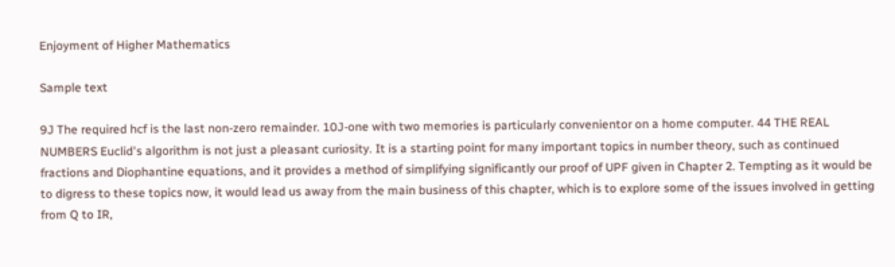Enjoyment of Higher Mathematics

Sample text

9J The required hcf is the last non-zero remainder. 10J-one with two memories is particularly convenientor on a home computer. 44 THE REAL NUMBERS Euclid's algorithm is not just a pleasant curiosity. It is a starting point for many important topics in number theory, such as continued fractions and Diophantine equations, and it provides a method of simplifying significantly our proof of UPF given in Chapter 2. Tempting as it would be to digress to these topics now, it would lead us away from the main business of this chapter, which is to explore some of the issues involved in getting from Q to IR,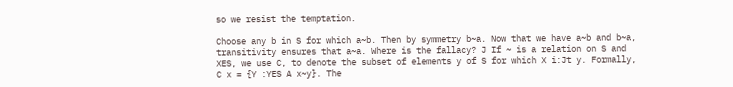so we resist the temptation.

Choose any b in S for which a~b. Then by symmetry b~a. Now that we have a~b and b~a, transitivity ensures that a~a. Where is the fallacy? J If ~ is a relation on S and XES, we use C, to denote the subset of elements y of S for which X i:Jt y. Formally, C x = {Y :YES A x~y}. The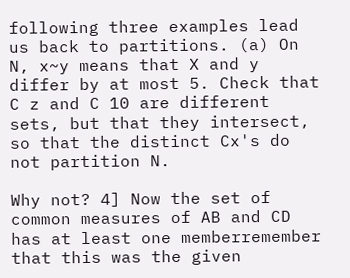following three examples lead us back to partitions. (a) On N, x~y means that X and y differ by at most 5. Check that C z and C 10 are different sets, but that they intersect, so that the distinct Cx's do not partition N.

Why not? 4] Now the set of common measures of AB and CD has at least one memberremember that this was the given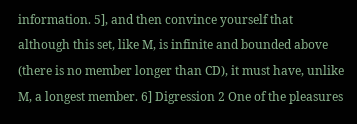information. 5], and then convince yourself that although this set, like M, is infinite and bounded above (there is no member longer than CD), it must have, unlike M, a longest member. 6] Digression 2 One of the pleasures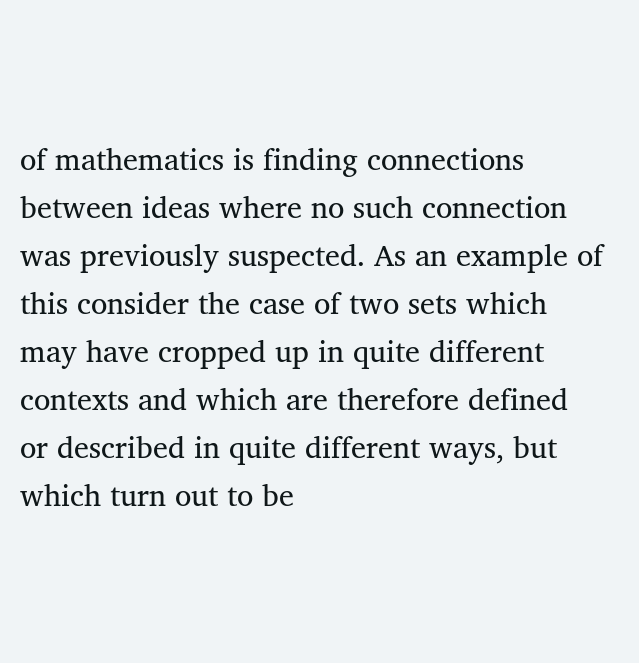of mathematics is finding connections between ideas where no such connection was previously suspected. As an example of this consider the case of two sets which may have cropped up in quite different contexts and which are therefore defined or described in quite different ways, but which turn out to be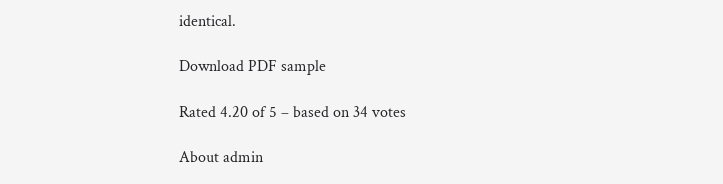identical.

Download PDF sample

Rated 4.20 of 5 – based on 34 votes

About admin